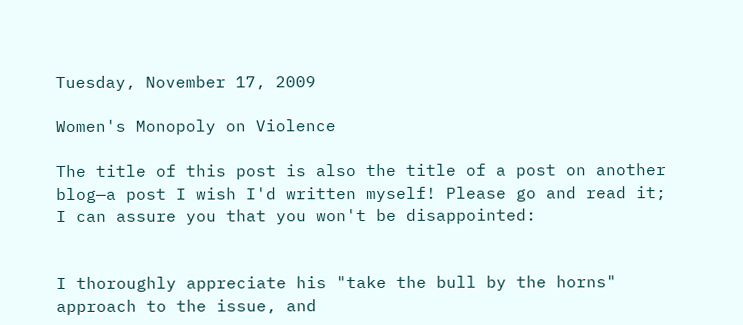Tuesday, November 17, 2009

Women's Monopoly on Violence

The title of this post is also the title of a post on another blog—a post I wish I'd written myself! Please go and read it; I can assure you that you won't be disappointed:


I thoroughly appreciate his "take the bull by the horns" approach to the issue, and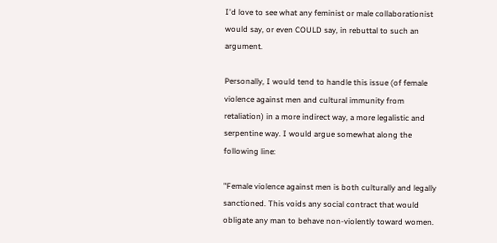I'd love to see what any feminist or male collaborationist would say, or even COULD say, in rebuttal to such an argument.

Personally, I would tend to handle this issue (of female violence against men and cultural immunity from retaliation) in a more indirect way, a more legalistic and serpentine way. I would argue somewhat along the following line:

"Female violence against men is both culturally and legally sanctioned. This voids any social contract that would obligate any man to behave non-violently toward women.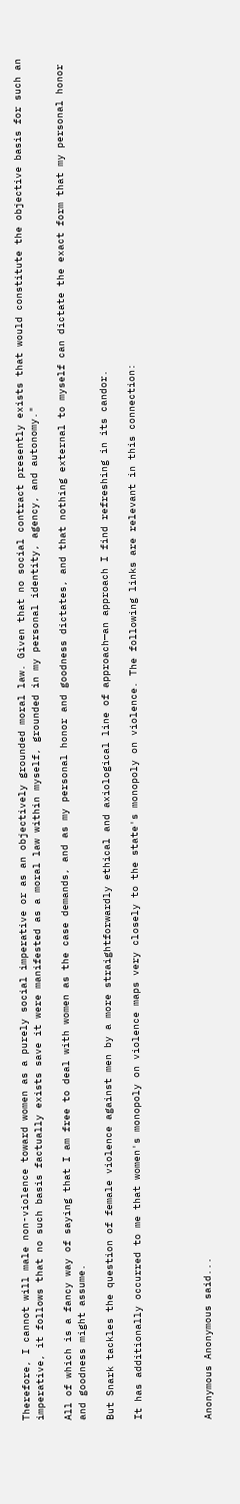Therefore, I cannot will male non-violence toward women as a purely social imperative or as an objectively grounded moral law. Given that no social contract presently exists that would constitute the objective basis for such an imperative, it follows that no such basis factually exists save it were manifested as a moral law within myself, grounded in my personal identity, agency, and autonomy."

All of which is a fancy way of saying that I am free to deal with women as the case demands, and as my personal honor and goodness dictates, and that nothing external to myself can dictate the exact form that my personal honor and goodness might assume.

But Snark tackles the question of female violence against men by a more straightforwardly ethical and axiological line of approach—an approach I find refreshing in its candor.

It has additionally occurred to me that women's monopoly on violence maps very closely to the state's monopoly on violence. The following links are relevant in this connection:




Anonymous Anonymous said...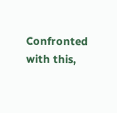Confronted with this,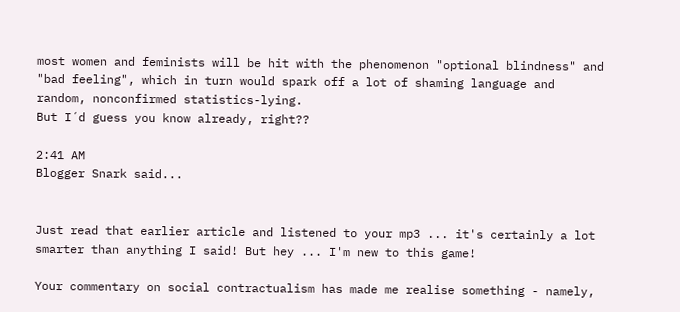most women and feminists will be hit with the phenomenon "optional blindness" and "bad feeling", which in turn would spark off a lot of shaming language and random, nonconfirmed statistics-lying.
But I´d guess you know already, right??

2:41 AM
Blogger Snark said...


Just read that earlier article and listened to your mp3 ... it's certainly a lot smarter than anything I said! But hey ... I'm new to this game!

Your commentary on social contractualism has made me realise something - namely,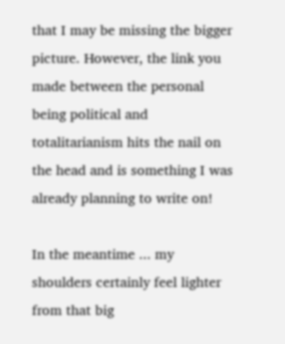that I may be missing the bigger picture. However, the link you made between the personal being political and totalitarianism hits the nail on the head and is something I was already planning to write on!

In the meantime ... my shoulders certainly feel lighter from that big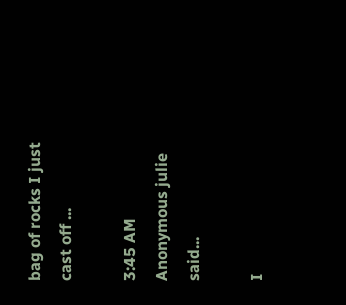bag of rocks I just cast off ...

3:45 AM
Anonymous julie said...

I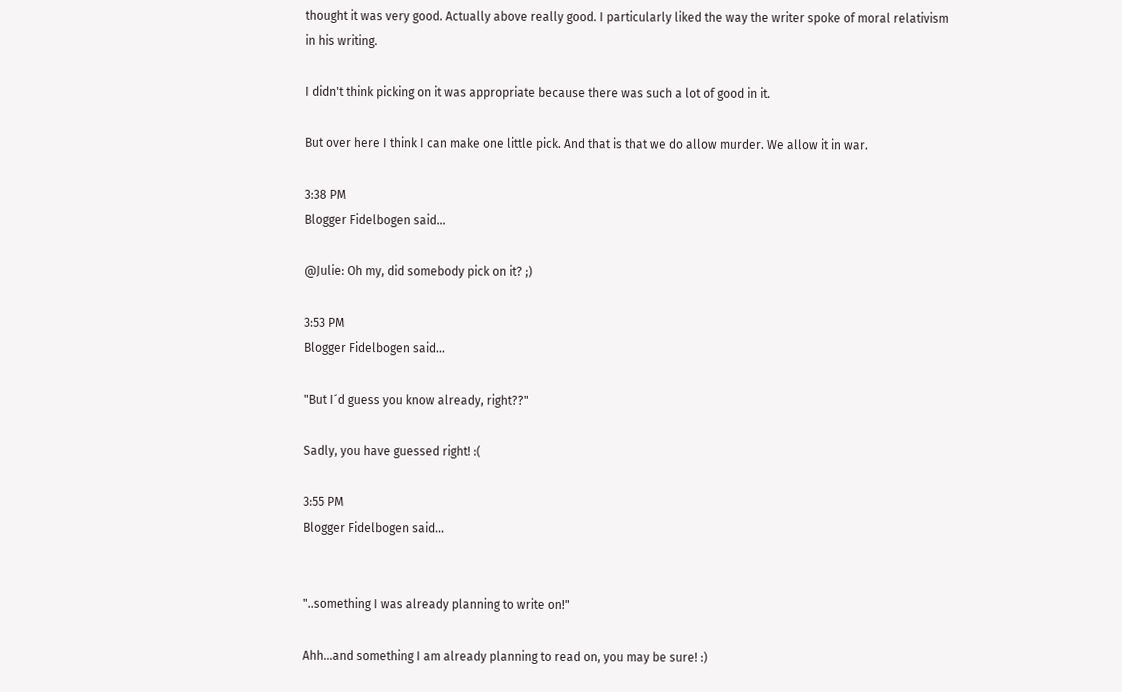thought it was very good. Actually above really good. I particularly liked the way the writer spoke of moral relativism in his writing.

I didn't think picking on it was appropriate because there was such a lot of good in it.

But over here I think I can make one little pick. And that is that we do allow murder. We allow it in war.

3:38 PM
Blogger Fidelbogen said...

@Julie: Oh my, did somebody pick on it? ;)

3:53 PM
Blogger Fidelbogen said...

"But I´d guess you know already, right??"

Sadly, you have guessed right! :(

3:55 PM
Blogger Fidelbogen said...


"..something I was already planning to write on!"

Ahh...and something I am already planning to read on, you may be sure! :)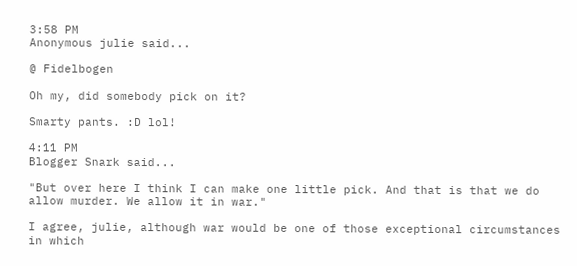3:58 PM
Anonymous julie said...

@ Fidelbogen

Oh my, did somebody pick on it?

Smarty pants. :D lol!

4:11 PM
Blogger Snark said...

"But over here I think I can make one little pick. And that is that we do allow murder. We allow it in war."

I agree, julie, although war would be one of those exceptional circumstances in which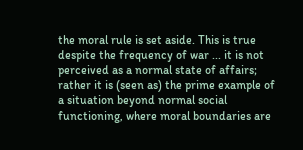the moral rule is set aside. This is true despite the frequency of war ... it is not perceived as a normal state of affairs; rather it is (seen as) the prime example of a situation beyond normal social functioning, where moral boundaries are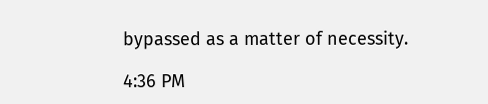bypassed as a matter of necessity.

4:36 PM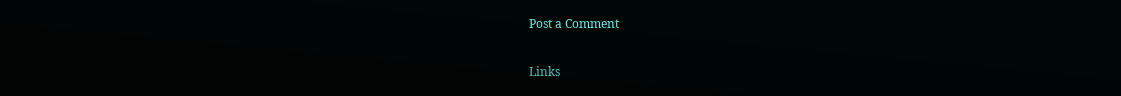Post a Comment

Links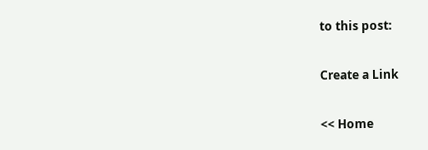to this post:

Create a Link

<< Home